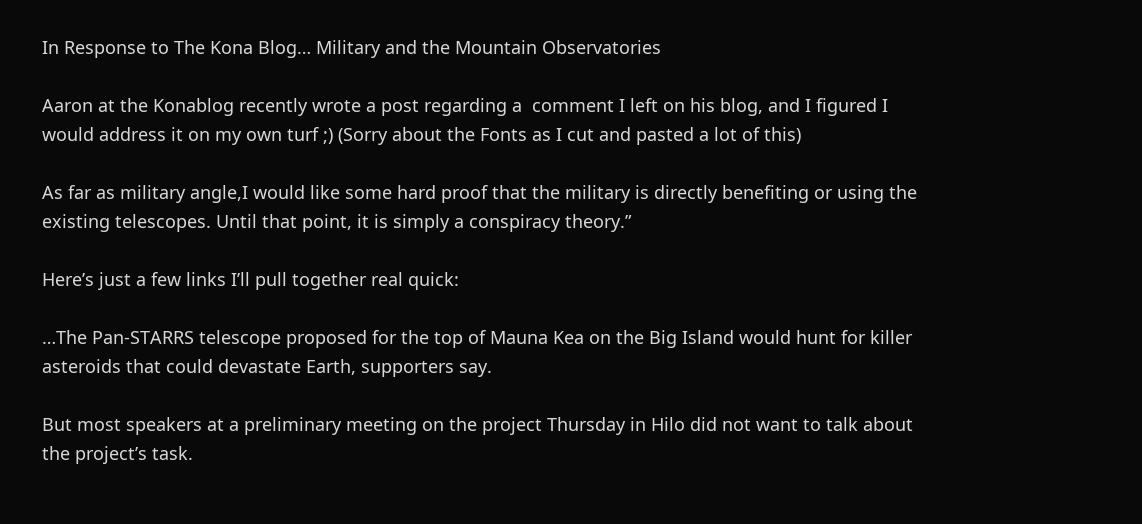In Response to The Kona Blog… Military and the Mountain Observatories

Aaron at the Konablog recently wrote a post regarding a  comment I left on his blog, and I figured I would address it on my own turf ;) (Sorry about the Fonts as I cut and pasted a lot of this)

As far as military angle,I would like some hard proof that the military is directly benefiting or using the existing telescopes. Until that point, it is simply a conspiracy theory.”

Here’s just a few links I’ll pull together real quick:

…The Pan-STARRS telescope proposed for the top of Mauna Kea on the Big Island would hunt for killer asteroids that could devastate Earth, supporters say.

But most speakers at a preliminary meeting on the project Thursday in Hilo did not want to talk about the project’s task.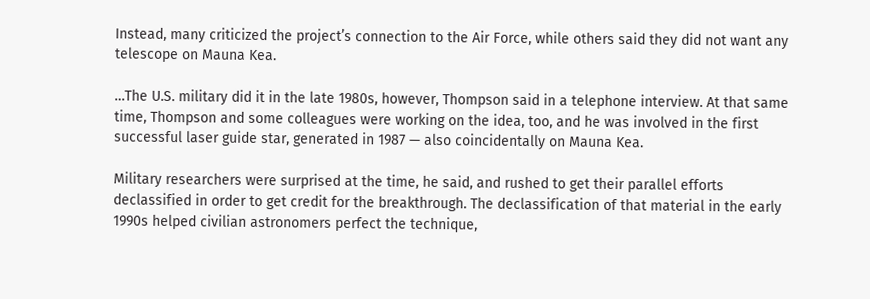Instead, many criticized the project’s connection to the Air Force, while others said they did not want any telescope on Mauna Kea.

…The U.S. military did it in the late 1980s, however, Thompson said in a telephone interview. At that same time, Thompson and some colleagues were working on the idea, too, and he was involved in the first successful laser guide star, generated in 1987 — also coincidentally on Mauna Kea.

Military researchers were surprised at the time, he said, and rushed to get their parallel efforts declassified in order to get credit for the breakthrough. The declassification of that material in the early 1990s helped civilian astronomers perfect the technique,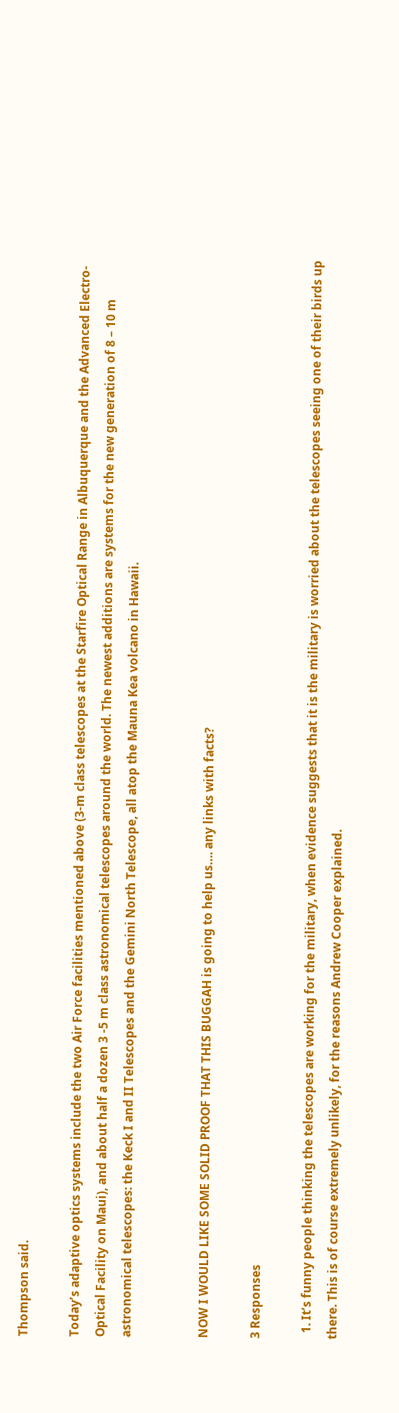Thompson said.

Today’s adaptive optics systems include the two Air Force facilities mentioned above (3-m class telescopes at the Starfire Optical Range in Albuquerque and the Advanced Electro-Optical Facility on Maui), and about half a dozen 3 -5 m class astronomical telescopes around the world. The newest additions are systems for the new generation of 8 – 10 m astronomical telescopes: the Keck I and II Telescopes and the Gemini North Telescope, all atop the Mauna Kea volcano in Hawaii.


NOW I WOULD LIKE SOME SOLID PROOF THAT THIS BUGGAH is going to help us…. any links with facts?

3 Responses

  1. It’s funny people thinking the telescopes are working for the military, when evidence suggests that it is the military is worried about the telescopes seeing one of their birds up there. This is of course extremely unlikely, for the reasons Andrew Cooper explained.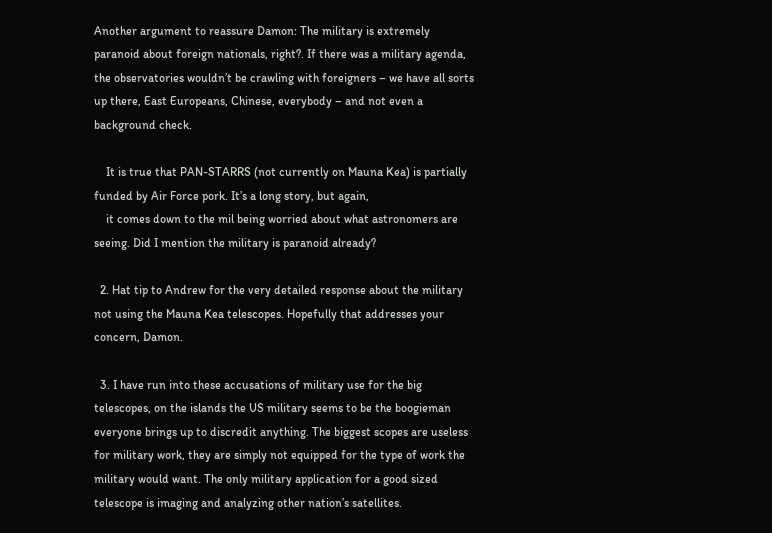Another argument to reassure Damon: The military is extremely paranoid about foreign nationals, right?. If there was a military agenda, the observatories wouldn’t be crawling with foreigners – we have all sorts up there, East Europeans, Chinese, everybody – and not even a background check.

    It is true that PAN-STARRS (not currently on Mauna Kea) is partially funded by Air Force pork. It’s a long story, but again,
    it comes down to the mil being worried about what astronomers are seeing. Did I mention the military is paranoid already?

  2. Hat tip to Andrew for the very detailed response about the military not using the Mauna Kea telescopes. Hopefully that addresses your concern, Damon.

  3. I have run into these accusations of military use for the big telescopes, on the islands the US military seems to be the boogieman everyone brings up to discredit anything. The biggest scopes are useless for military work, they are simply not equipped for the type of work the military would want. The only military application for a good sized telescope is imaging and analyzing other nation’s satellites.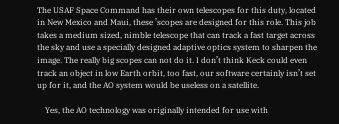The USAF Space Command has their own telescopes for this duty, located in New Mexico and Maui, these ’scopes are designed for this role. This job takes a medium sized, nimble telescope that can track a fast target across the sky and use a specially designed adaptive optics system to sharpen the image. The really big scopes can not do it. I don’t think Keck could even track an object in low Earth orbit, too fast, our software certainly isn’t set up for it, and the AO system would be useless on a satellite.

    Yes, the AO technology was originally intended for use with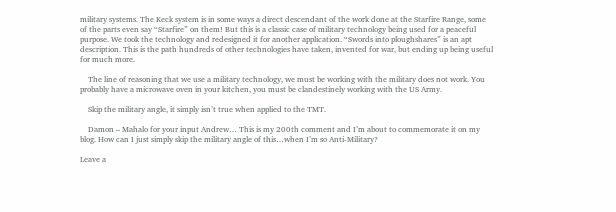military systems. The Keck system is in some ways a direct descendant of the work done at the Starfire Range, some of the parts even say “Starfire” on them! But this is a classic case of military technology being used for a peaceful purpose. We took the technology and redesigned it for another application. “Swords into ploughshares” is an apt description. This is the path hundreds of other technologies have taken, invented for war, but ending up being useful for much more.

    The line of reasoning that we use a military technology, we must be working with the military does not work. You probably have a microwave oven in your kitchen, you must be clandestinely working with the US Army.

    Skip the military angle, it simply isn’t true when applied to the TMT.

    Damon – Mahalo for your input Andrew… This is my 200th comment and I’m about to commemorate it on my blog. How can I just simply skip the military angle of this…when I’m so Anti-Military?

Leave a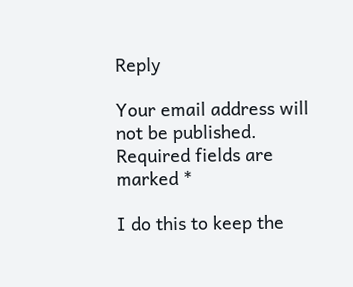Reply

Your email address will not be published. Required fields are marked *

I do this to keep the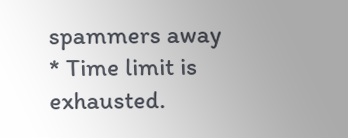spammers away * Time limit is exhausted.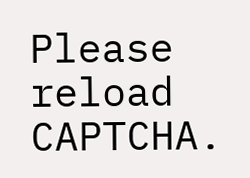Please reload CAPTCHA.